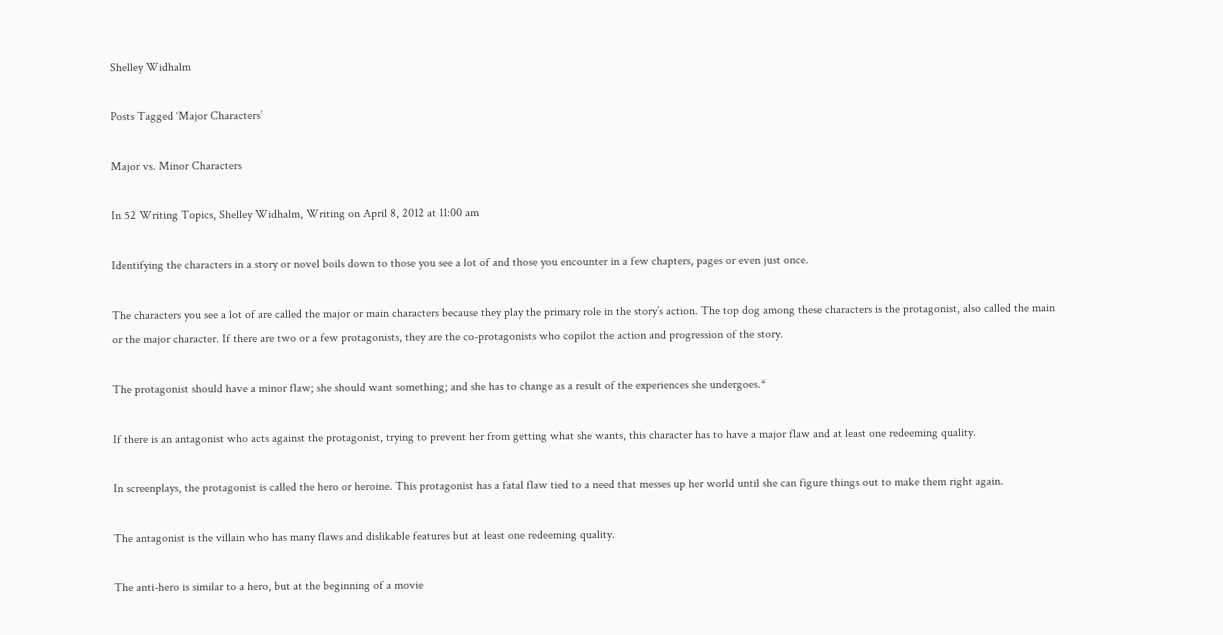Shelley Widhalm

Posts Tagged ‘Major Characters’

Major vs. Minor Characters

In 52 Writing Topics, Shelley Widhalm, Writing on April 8, 2012 at 11:00 am

Identifying the characters in a story or novel boils down to those you see a lot of and those you encounter in a few chapters, pages or even just once.

The characters you see a lot of are called the major or main characters because they play the primary role in the story’s action. The top dog among these characters is the protagonist, also called the main or the major character. If there are two or a few protagonists, they are the co-protagonists who copilot the action and progression of the story.

The protagonist should have a minor flaw; she should want something; and she has to change as a result of the experiences she undergoes.*

If there is an antagonist who acts against the protagonist, trying to prevent her from getting what she wants, this character has to have a major flaw and at least one redeeming quality.

In screenplays, the protagonist is called the hero or heroine. This protagonist has a fatal flaw tied to a need that messes up her world until she can figure things out to make them right again.

The antagonist is the villain who has many flaws and dislikable features but at least one redeeming quality.

The anti-hero is similar to a hero, but at the beginning of a movie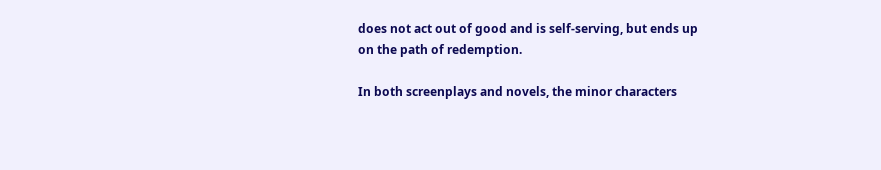does not act out of good and is self-serving, but ends up on the path of redemption.

In both screenplays and novels, the minor characters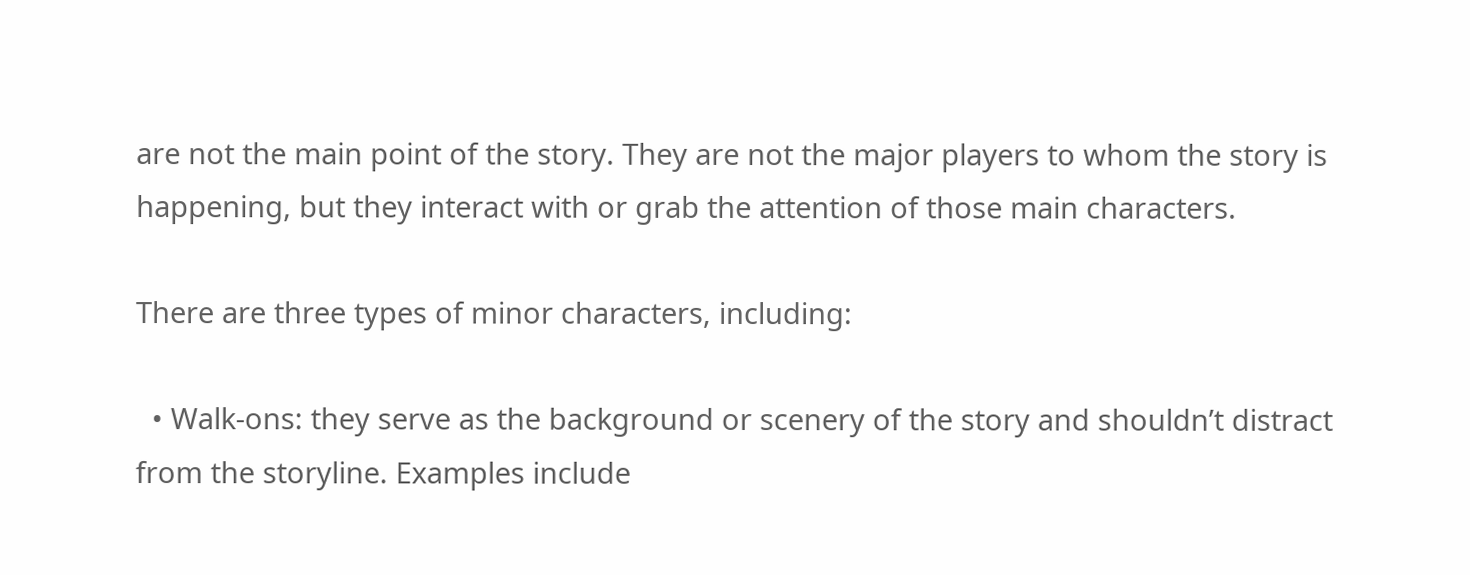are not the main point of the story. They are not the major players to whom the story is happening, but they interact with or grab the attention of those main characters.

There are three types of minor characters, including:

  • Walk-ons: they serve as the background or scenery of the story and shouldn’t distract from the storyline. Examples include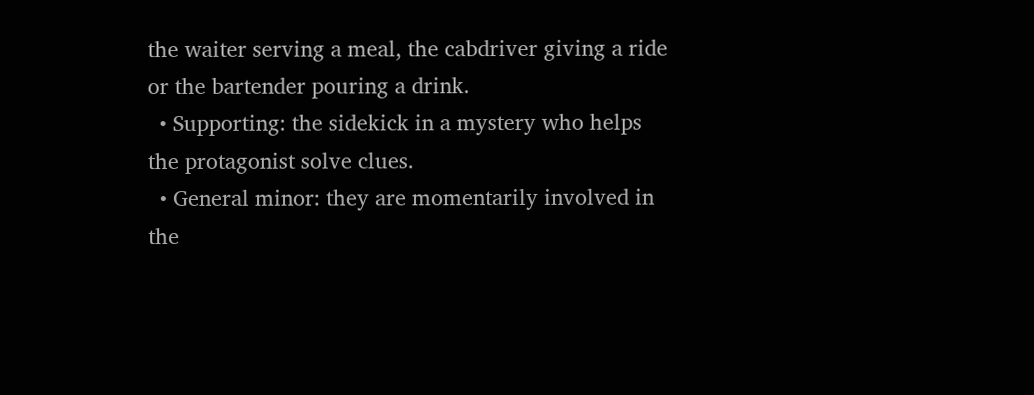the waiter serving a meal, the cabdriver giving a ride or the bartender pouring a drink.
  • Supporting: the sidekick in a mystery who helps the protagonist solve clues.
  • General minor: they are momentarily involved in the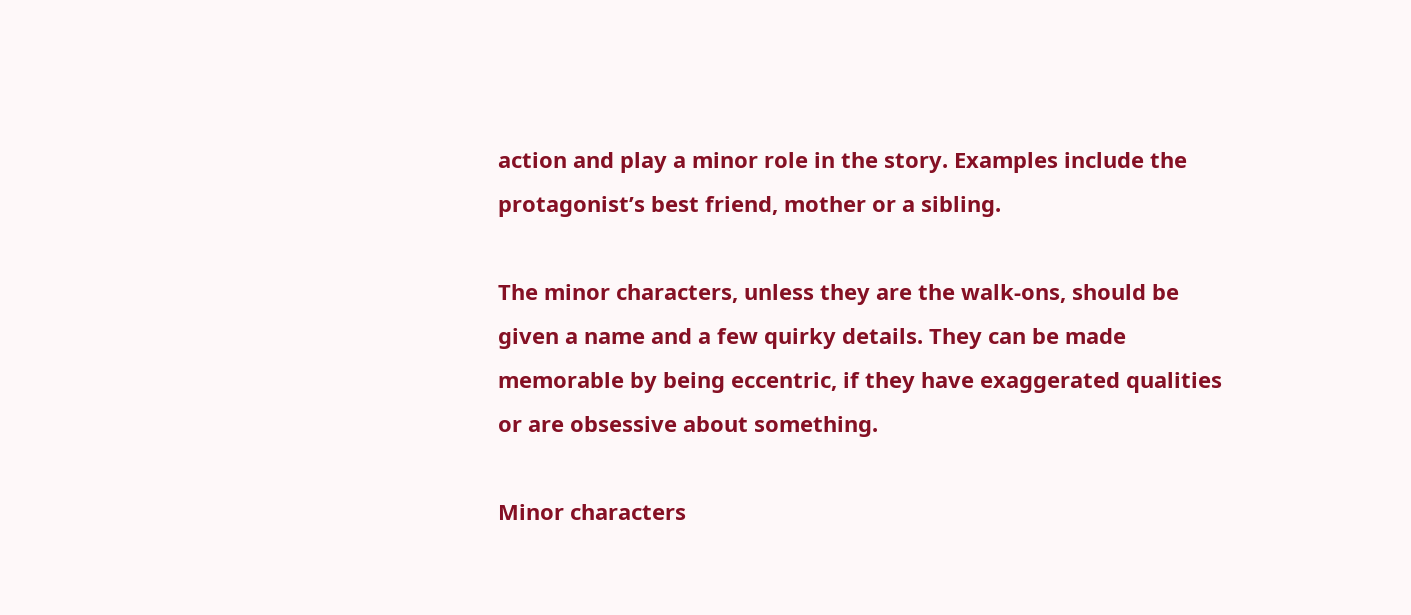action and play a minor role in the story. Examples include the protagonist’s best friend, mother or a sibling.

The minor characters, unless they are the walk-ons, should be given a name and a few quirky details. They can be made memorable by being eccentric, if they have exaggerated qualities or are obsessive about something.

Minor characters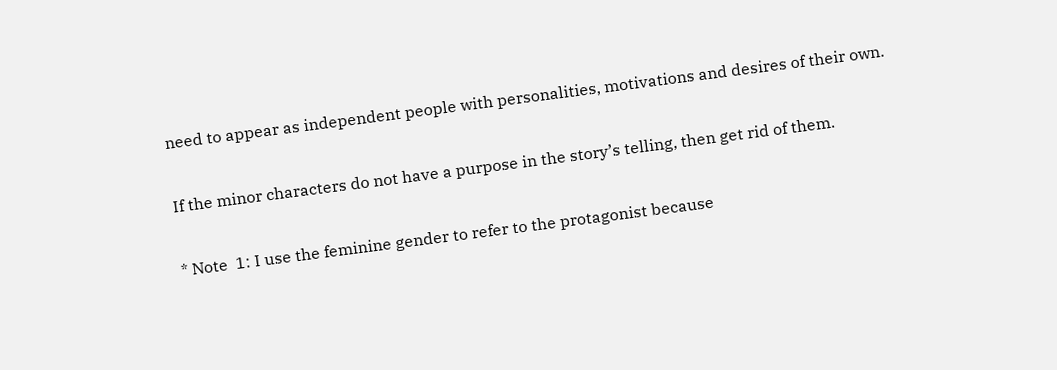need to appear as independent people with personalities, motivations and desires of their own.

If the minor characters do not have a purpose in the story’s telling, then get rid of them.

* Note  1: I use the feminine gender to refer to the protagonist because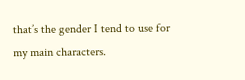that’s the gender I tend to use for my main characters.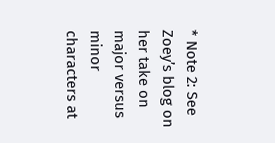* Note 2: See Zoey’s blog on her take on major versus minor characters at